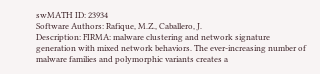swMATH ID: 23934
Software Authors: Rafique, M.Z., Caballero, J.
Description: FIRMA: malware clustering and network signature generation with mixed network behaviors. The ever-increasing number of malware families and polymorphic variants creates a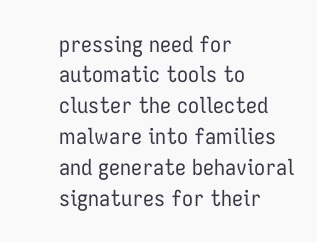pressing need for automatic tools to cluster the collected malware into families and generate behavioral signatures for their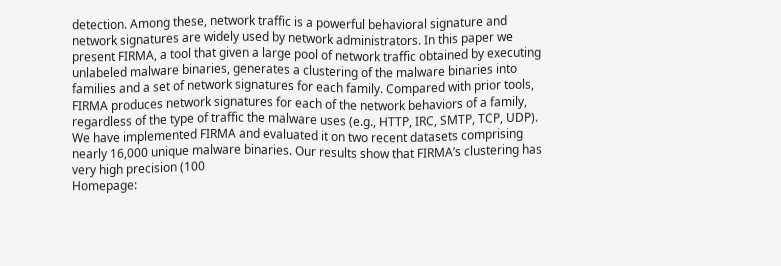detection. Among these, network traffic is a powerful behavioral signature and network signatures are widely used by network administrators. In this paper we present FIRMA, a tool that given a large pool of network traffic obtained by executing unlabeled malware binaries, generates a clustering of the malware binaries into families and a set of network signatures for each family. Compared with prior tools, FIRMA produces network signatures for each of the network behaviors of a family, regardless of the type of traffic the malware uses (e.g., HTTP, IRC, SMTP, TCP, UDP). We have implemented FIRMA and evaluated it on two recent datasets comprising nearly 16,000 unique malware binaries. Our results show that FIRMA’s clustering has very high precision (100
Homepage: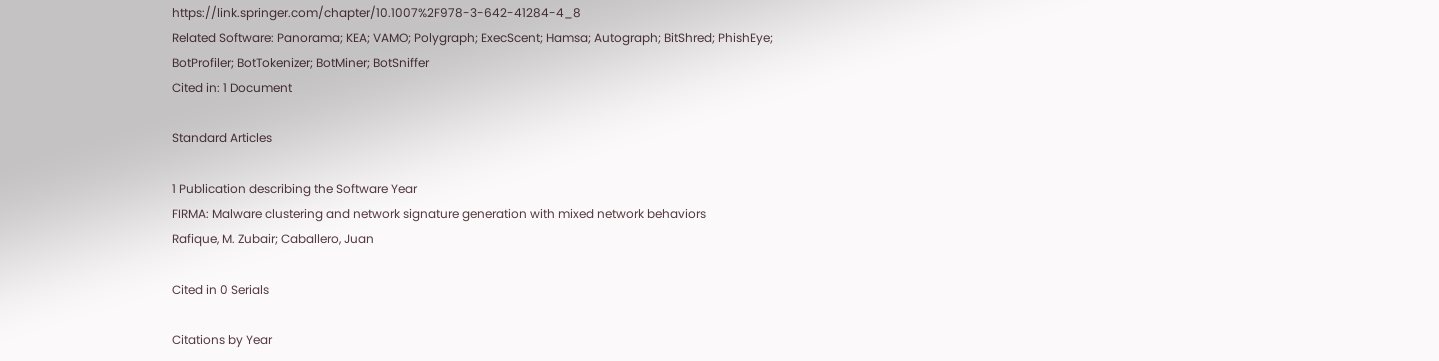https://link.springer.com/chapter/10.1007%2F978-3-642-41284-4_8
Related Software: Panorama; KEA; VAMO; Polygraph; ExecScent; Hamsa; Autograph; BitShred; PhishEye; BotProfiler; BotTokenizer; BotMiner; BotSniffer
Cited in: 1 Document

Standard Articles

1 Publication describing the Software Year
FIRMA: Malware clustering and network signature generation with mixed network behaviors
Rafique, M. Zubair; Caballero, Juan

Cited in 0 Serials

Citations by Year